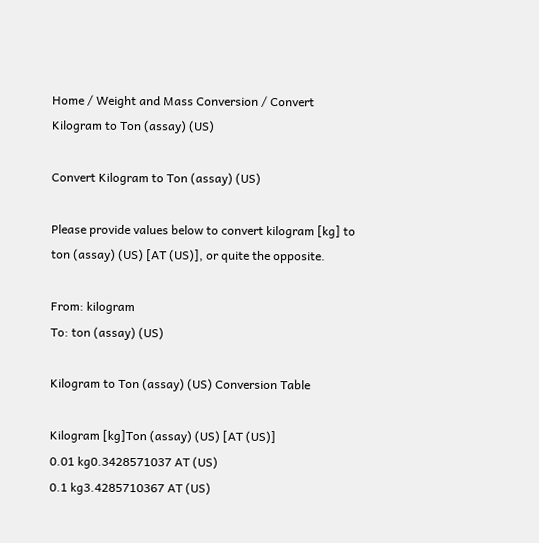Home / Weight and Mass Conversion / Convert Kilogram to Ton (assay) (US)

Convert Kilogram to Ton (assay) (US)

Please provide values below to convert kilogram [kg] to ton (assay) (US) [AT (US)], or quite the opposite.

From: kilogram
To: ton (assay) (US)

Kilogram to Ton (assay) (US) Conversion Table

Kilogram [kg]Ton (assay) (US) [AT (US)]
0.01 kg0.3428571037 AT (US)
0.1 kg3.4285710367 AT (US)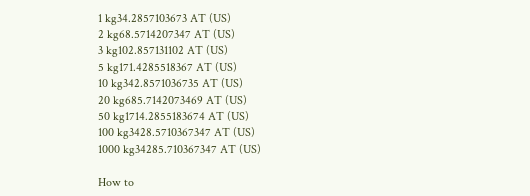1 kg34.2857103673 AT (US)
2 kg68.5714207347 AT (US)
3 kg102.857131102 AT (US)
5 kg171.4285518367 AT (US)
10 kg342.8571036735 AT (US)
20 kg685.7142073469 AT (US)
50 kg1714.2855183674 AT (US)
100 kg3428.5710367347 AT (US)
1000 kg34285.710367347 AT (US)

How to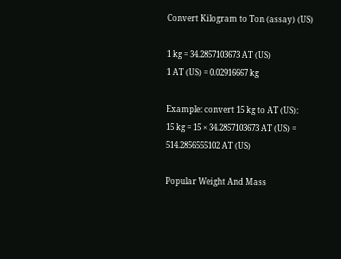Convert Kilogram to Ton (assay) (US)

1 kg = 34.2857103673 AT (US)
1 AT (US) = 0.02916667 kg

Example: convert 15 kg to AT (US):
15 kg = 15 × 34.2857103673 AT (US) = 514.2856555102 AT (US)

Popular Weight And Mass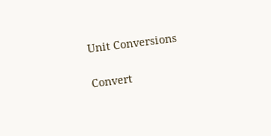Unit Conversions

Convert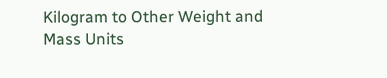Kilogram to Other Weight and Mass Units